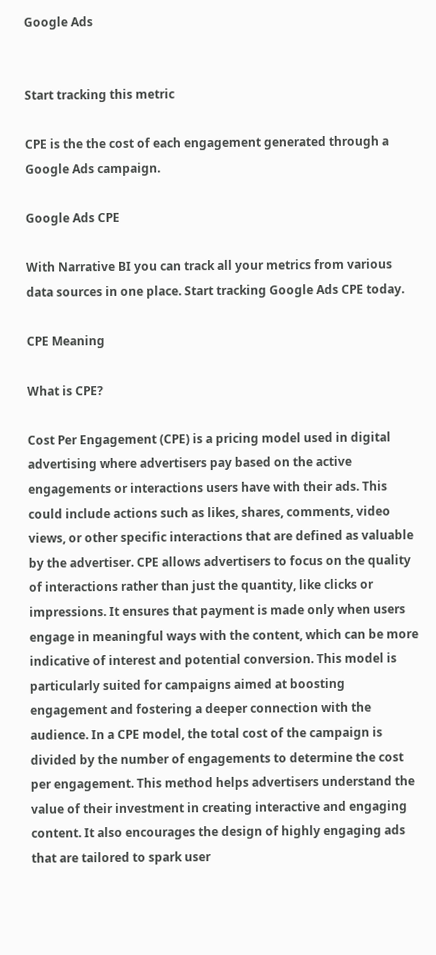Google Ads


Start tracking this metric

CPE is the the cost of each engagement generated through a Google Ads campaign.

Google Ads CPE

With Narrative BI you can track all your metrics from various data sources in one place. Start tracking Google Ads CPE today.

CPE Meaning

What is CPE?

Cost Per Engagement (CPE) is a pricing model used in digital advertising where advertisers pay based on the active engagements or interactions users have with their ads. This could include actions such as likes, shares, comments, video views, or other specific interactions that are defined as valuable by the advertiser. CPE allows advertisers to focus on the quality of interactions rather than just the quantity, like clicks or impressions. It ensures that payment is made only when users engage in meaningful ways with the content, which can be more indicative of interest and potential conversion. This model is particularly suited for campaigns aimed at boosting engagement and fostering a deeper connection with the audience. In a CPE model, the total cost of the campaign is divided by the number of engagements to determine the cost per engagement. This method helps advertisers understand the value of their investment in creating interactive and engaging content. It also encourages the design of highly engaging ads that are tailored to spark user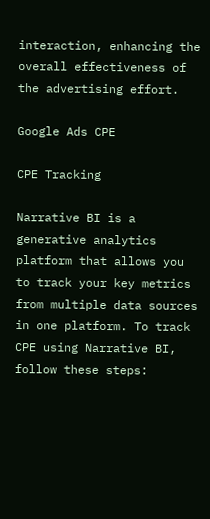interaction, enhancing the overall effectiveness of the advertising effort.

Google Ads CPE

CPE Tracking

Narrative BI is a generative analytics platform that allows you to track your key metrics from multiple data sources in one platform. To track CPE using Narrative BI, follow these steps: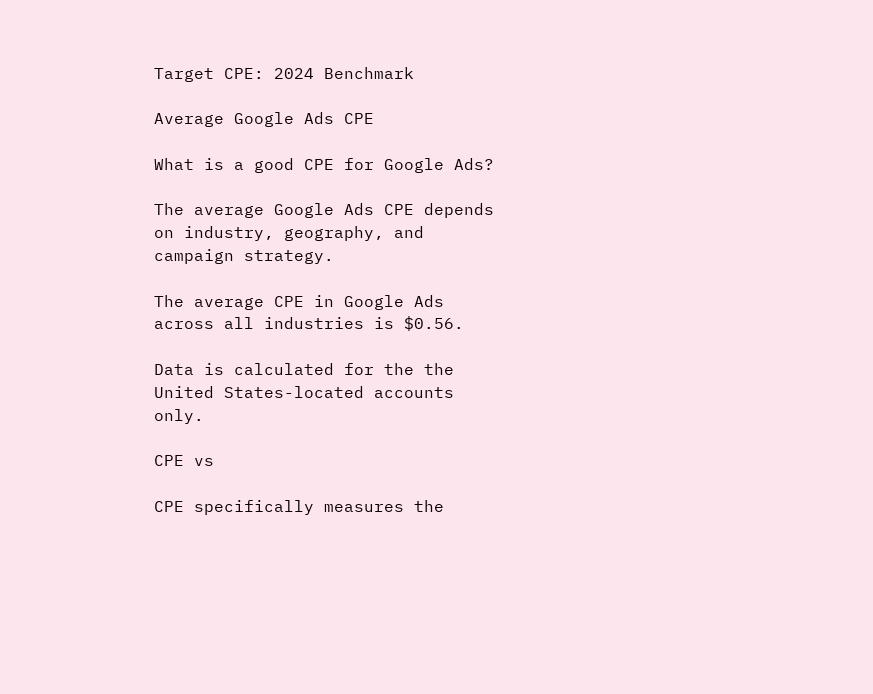Target CPE: 2024 Benchmark

Average Google Ads CPE

What is a good CPE for Google Ads?

The average Google Ads CPE depends on industry, geography, and campaign strategy.

The average CPE in Google Ads across all industries is $0.56.

Data is calculated for the the United States-located accounts only.

CPE vs

CPE specifically measures the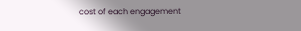cost of each engagement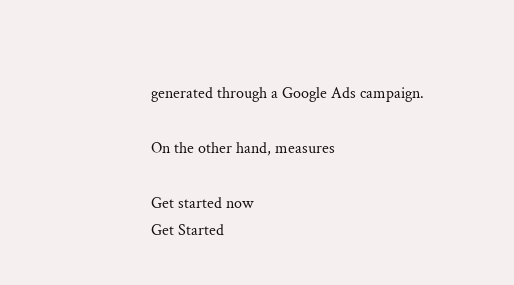generated through a Google Ads campaign.

On the other hand, measures

Get started now
Get Started